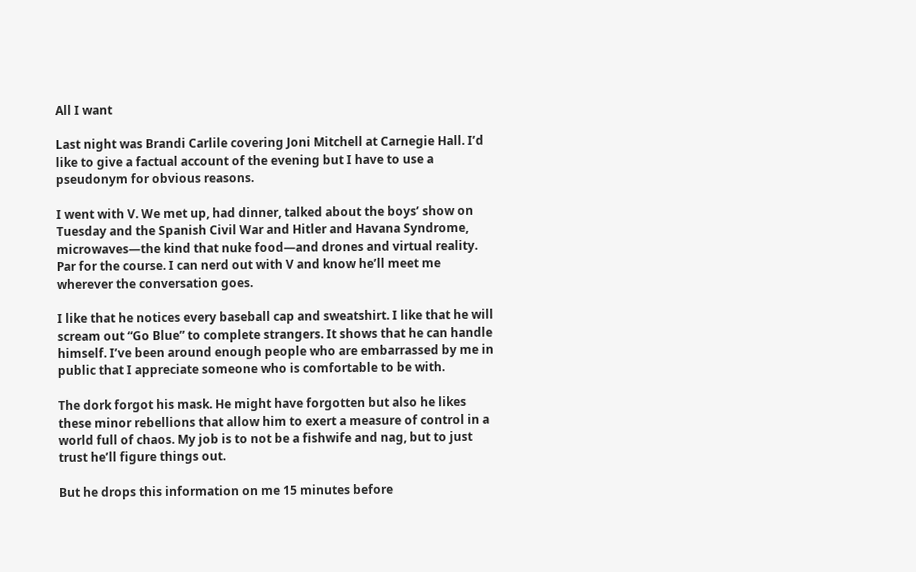All I want

Last night was Brandi Carlile covering Joni Mitchell at Carnegie Hall. I’d like to give a factual account of the evening but I have to use a pseudonym for obvious reasons.

I went with V. We met up, had dinner, talked about the boys’ show on Tuesday and the Spanish Civil War and Hitler and Havana Syndrome, microwaves—the kind that nuke food—and drones and virtual reality. Par for the course. I can nerd out with V and know he’ll meet me wherever the conversation goes.

I like that he notices every baseball cap and sweatshirt. I like that he will scream out “Go Blue” to complete strangers. It shows that he can handle himself. I’ve been around enough people who are embarrassed by me in public that I appreciate someone who is comfortable to be with.

The dork forgot his mask. He might have forgotten but also he likes these minor rebellions that allow him to exert a measure of control in a world full of chaos. My job is to not be a fishwife and nag, but to just trust he’ll figure things out.

But he drops this information on me 15 minutes before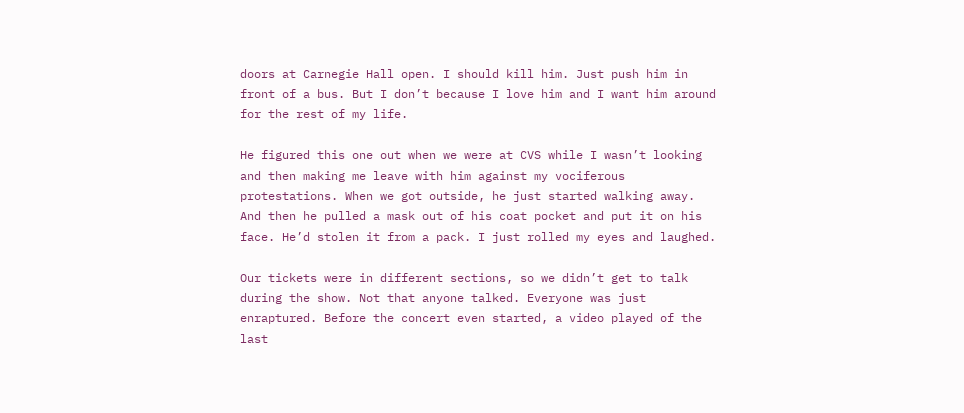doors at Carnegie Hall open. I should kill him. Just push him in front of a bus. But I don’t because I love him and I want him around for the rest of my life.

He figured this one out when we were at CVS while I wasn’t looking and then making me leave with him against my vociferous protestations. When we got outside, he just started walking away. And then he pulled a mask out of his coat pocket and put it on his face. He’d stolen it from a pack. I just rolled my eyes and laughed.

Our tickets were in different sections, so we didn’t get to talk during the show. Not that anyone talked. Everyone was just enraptured. Before the concert even started, a video played of the last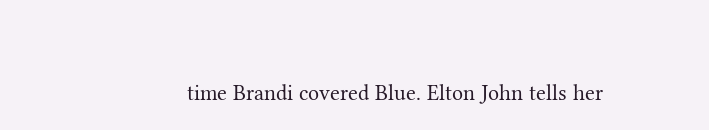time Brandi covered Blue. Elton John tells her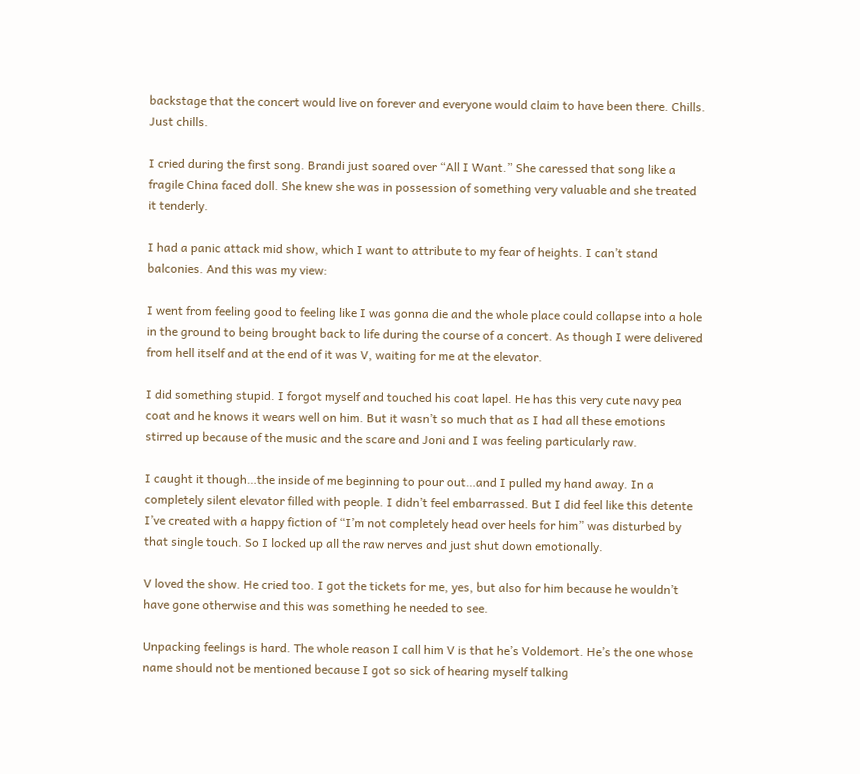backstage that the concert would live on forever and everyone would claim to have been there. Chills. Just chills.

I cried during the first song. Brandi just soared over “All I Want.” She caressed that song like a fragile China faced doll. She knew she was in possession of something very valuable and she treated it tenderly.

I had a panic attack mid show, which I want to attribute to my fear of heights. I can’t stand balconies. And this was my view:

I went from feeling good to feeling like I was gonna die and the whole place could collapse into a hole in the ground to being brought back to life during the course of a concert. As though I were delivered from hell itself and at the end of it was V, waiting for me at the elevator.

I did something stupid. I forgot myself and touched his coat lapel. He has this very cute navy pea coat and he knows it wears well on him. But it wasn’t so much that as I had all these emotions stirred up because of the music and the scare and Joni and I was feeling particularly raw.

I caught it though…the inside of me beginning to pour out…and I pulled my hand away. In a completely silent elevator filled with people. I didn’t feel embarrassed. But I did feel like this detente I’ve created with a happy fiction of “I’m not completely head over heels for him” was disturbed by that single touch. So I locked up all the raw nerves and just shut down emotionally.

V loved the show. He cried too. I got the tickets for me, yes, but also for him because he wouldn’t have gone otherwise and this was something he needed to see.

Unpacking feelings is hard. The whole reason I call him V is that he’s Voldemort. He’s the one whose name should not be mentioned because I got so sick of hearing myself talking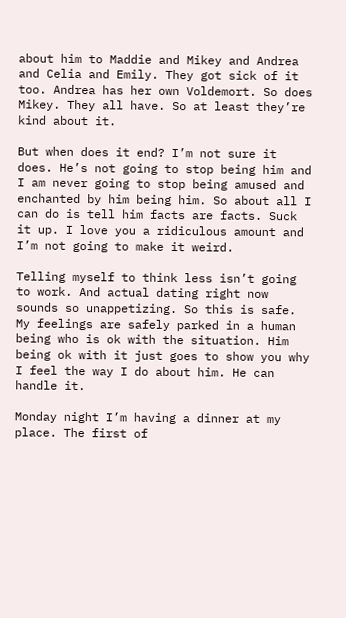about him to Maddie and Mikey and Andrea and Celia and Emily. They got sick of it too. Andrea has her own Voldemort. So does Mikey. They all have. So at least they’re kind about it.

But when does it end? I’m not sure it does. He’s not going to stop being him and I am never going to stop being amused and enchanted by him being him. So about all I can do is tell him facts are facts. Suck it up. I love you a ridiculous amount and I’m not going to make it weird.

Telling myself to think less isn’t going to work. And actual dating right now sounds so unappetizing. So this is safe. My feelings are safely parked in a human being who is ok with the situation. Him being ok with it just goes to show you why I feel the way I do about him. He can handle it.

Monday night I’m having a dinner at my place. The first of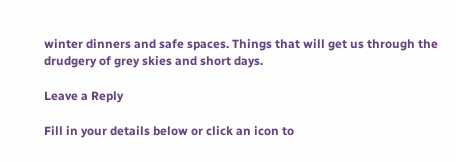winter dinners and safe spaces. Things that will get us through the drudgery of grey skies and short days.

Leave a Reply

Fill in your details below or click an icon to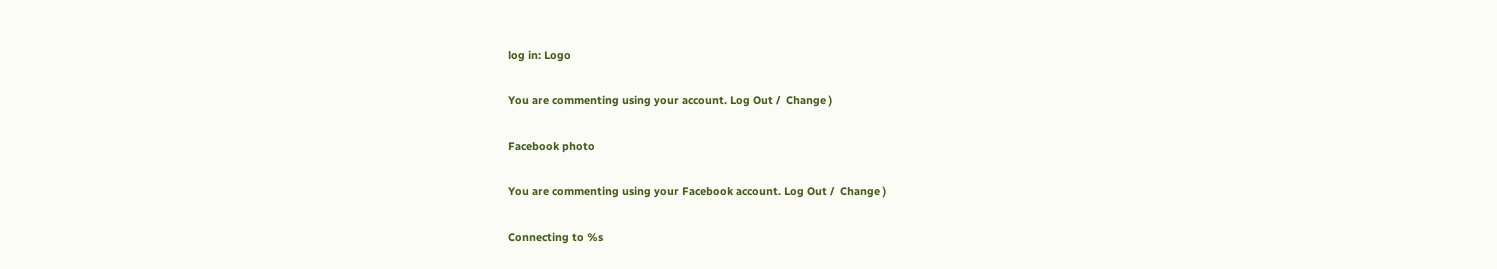log in: Logo

You are commenting using your account. Log Out /  Change )

Facebook photo

You are commenting using your Facebook account. Log Out /  Change )

Connecting to %s